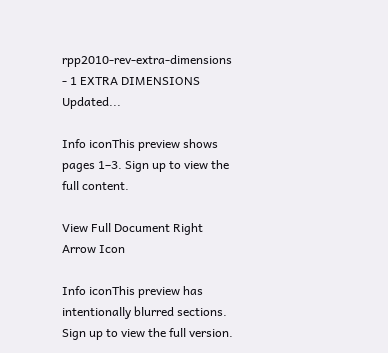rpp2010-rev-extra-dimensions - 1 EXTRA DIMENSIONS Updated...

Info iconThis preview shows pages 1–3. Sign up to view the full content.

View Full Document Right Arrow Icon

Info iconThis preview has intentionally blurred sections. Sign up to view the full version.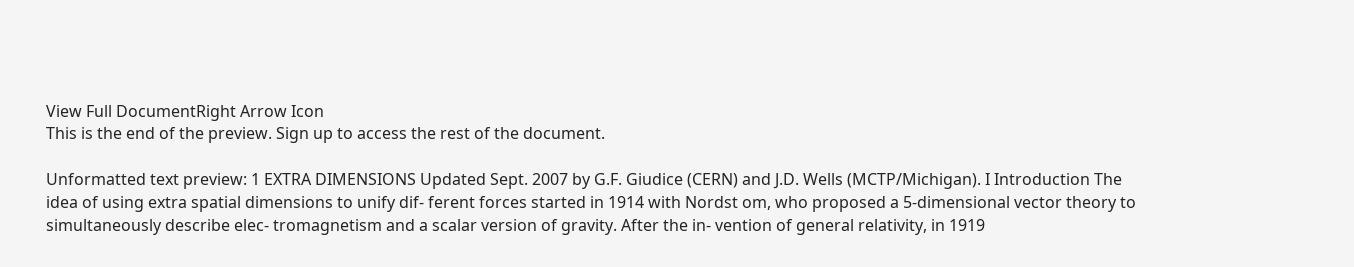View Full DocumentRight Arrow Icon
This is the end of the preview. Sign up to access the rest of the document.

Unformatted text preview: 1 EXTRA DIMENSIONS Updated Sept. 2007 by G.F. Giudice (CERN) and J.D. Wells (MCTP/Michigan). I Introduction The idea of using extra spatial dimensions to unify dif- ferent forces started in 1914 with Nordst om, who proposed a 5-dimensional vector theory to simultaneously describe elec- tromagnetism and a scalar version of gravity. After the in- vention of general relativity, in 1919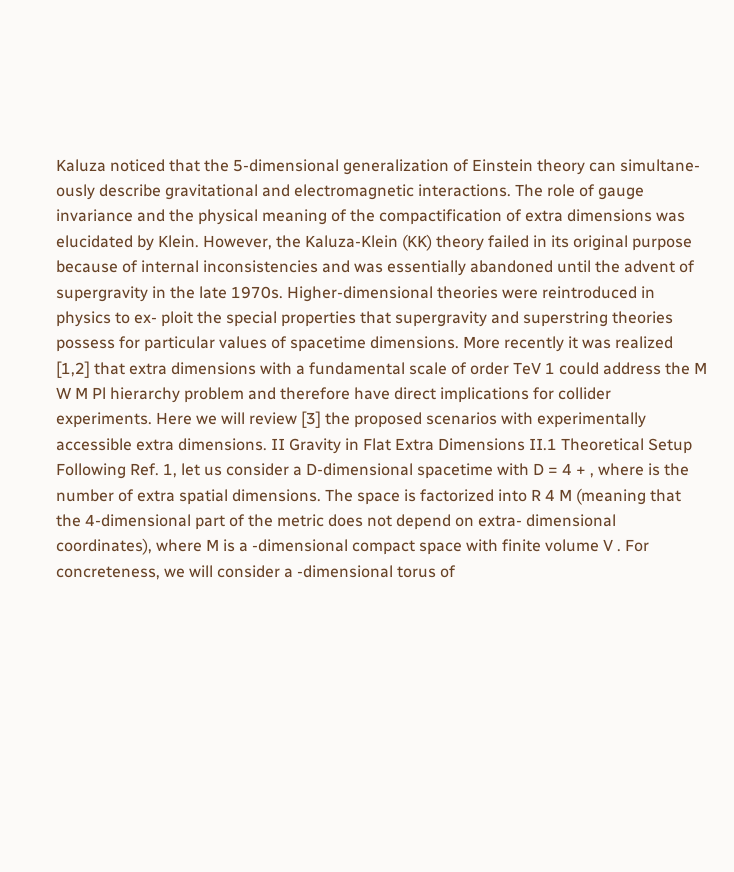Kaluza noticed that the 5-dimensional generalization of Einstein theory can simultane- ously describe gravitational and electromagnetic interactions. The role of gauge invariance and the physical meaning of the compactification of extra dimensions was elucidated by Klein. However, the Kaluza-Klein (KK) theory failed in its original purpose because of internal inconsistencies and was essentially abandoned until the advent of supergravity in the late 1970s. Higher-dimensional theories were reintroduced in physics to ex- ploit the special properties that supergravity and superstring theories possess for particular values of spacetime dimensions. More recently it was realized [1,2] that extra dimensions with a fundamental scale of order TeV 1 could address the M W M Pl hierarchy problem and therefore have direct implications for collider experiments. Here we will review [3] the proposed scenarios with experimentally accessible extra dimensions. II Gravity in Flat Extra Dimensions II.1 Theoretical Setup Following Ref. 1, let us consider a D-dimensional spacetime with D = 4 + , where is the number of extra spatial dimensions. The space is factorized into R 4 M (meaning that the 4-dimensional part of the metric does not depend on extra- dimensional coordinates), where M is a -dimensional compact space with finite volume V . For concreteness, we will consider a -dimensional torus of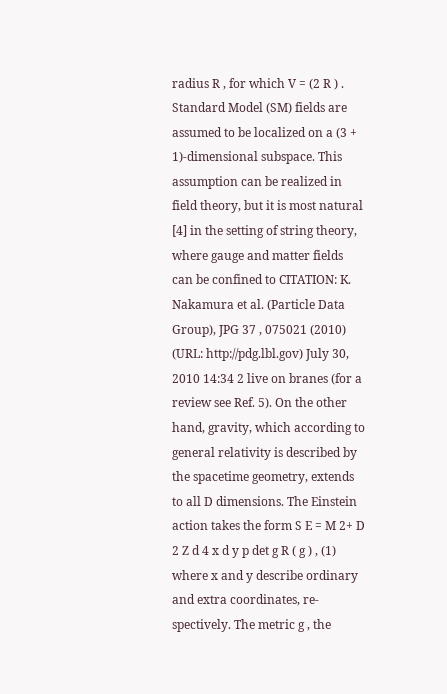radius R , for which V = (2 R ) . Standard Model (SM) fields are assumed to be localized on a (3 + 1)-dimensional subspace. This assumption can be realized in field theory, but it is most natural [4] in the setting of string theory, where gauge and matter fields can be confined to CITATION: K. Nakamura et al. (Particle Data Group), JPG 37 , 075021 (2010) (URL: http://pdg.lbl.gov) July 30, 2010 14:34 2 live on branes (for a review see Ref. 5). On the other hand, gravity, which according to general relativity is described by the spacetime geometry, extends to all D dimensions. The Einstein action takes the form S E = M 2+ D 2 Z d 4 x d y p det g R ( g ) , (1) where x and y describe ordinary and extra coordinates, re- spectively. The metric g , the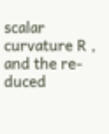scalar curvature R , and the re- duced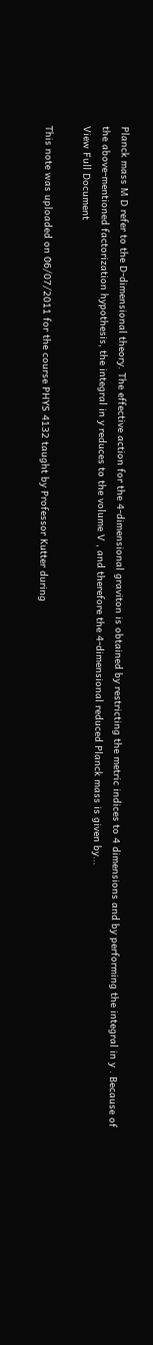Planck mass M D refer to the D-dimensional theory. The effective action for the 4-dimensional graviton is obtained by restricting the metric indices to 4 dimensions and by performing the integral in y . Because of the above-mentioned factorization hypothesis, the integral in y reduces to the volume V , and therefore the 4-dimensional reduced Planck mass is given by...
View Full Document

This note was uploaded on 06/07/2011 for the course PHYS 4132 taught by Professor Kutter during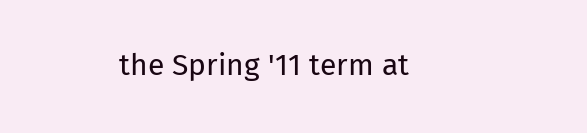the Spring '11 term at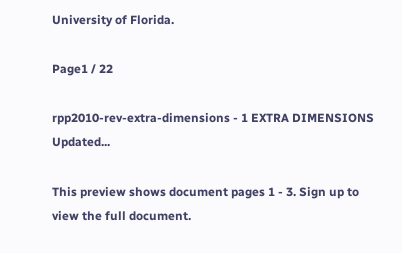University of Florida.

Page1 / 22

rpp2010-rev-extra-dimensions - 1 EXTRA DIMENSIONS Updated...

This preview shows document pages 1 - 3. Sign up to view the full document.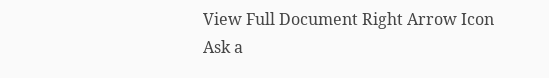View Full Document Right Arrow Icon
Ask a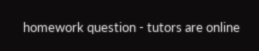homework question - tutors are online